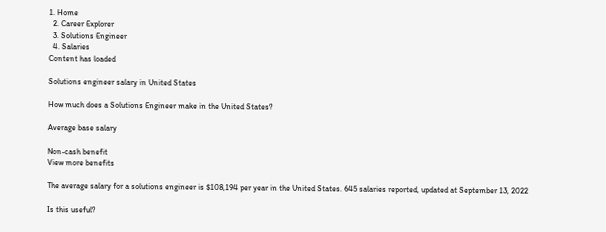1. Home
  2. Career Explorer
  3. Solutions Engineer
  4. Salaries
Content has loaded

Solutions engineer salary in United States

How much does a Solutions Engineer make in the United States?

Average base salary

Non-cash benefit
View more benefits

The average salary for a solutions engineer is $108,194 per year in the United States. 645 salaries reported, updated at September 13, 2022

Is this useful?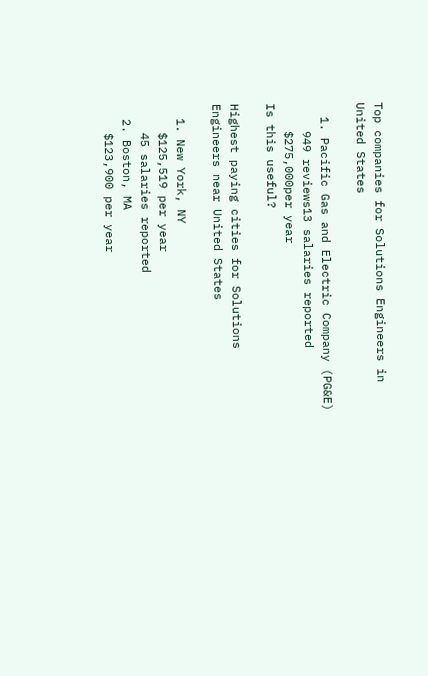Top companies for Solutions Engineers in United States

  1. Pacific Gas and Electric Company (PG&E)
    949 reviews13 salaries reported
    $275,000per year
Is this useful?

Highest paying cities for Solutions Engineers near United States

  1. New York, NY
    $125,519 per year
    45 salaries reported
  2. Boston, MA
    $123,900 per year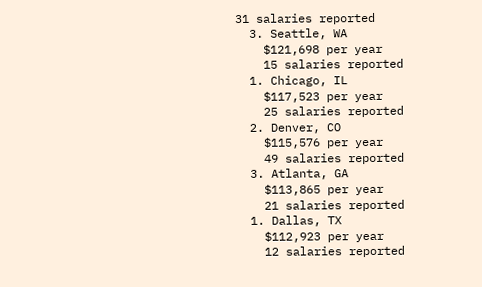31 salaries reported
  3. Seattle, WA
    $121,698 per year
    15 salaries reported
  1. Chicago, IL
    $117,523 per year
    25 salaries reported
  2. Denver, CO
    $115,576 per year
    49 salaries reported
  3. Atlanta, GA
    $113,865 per year
    21 salaries reported
  1. Dallas, TX
    $112,923 per year
    12 salaries reported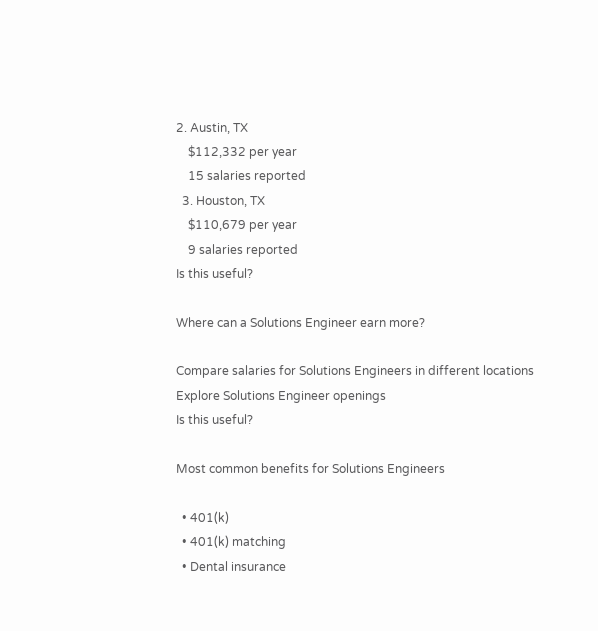2. Austin, TX
    $112,332 per year
    15 salaries reported
  3. Houston, TX
    $110,679 per year
    9 salaries reported
Is this useful?

Where can a Solutions Engineer earn more?

Compare salaries for Solutions Engineers in different locations
Explore Solutions Engineer openings
Is this useful?

Most common benefits for Solutions Engineers

  • 401(k)
  • 401(k) matching
  • Dental insurance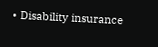• Disability insurance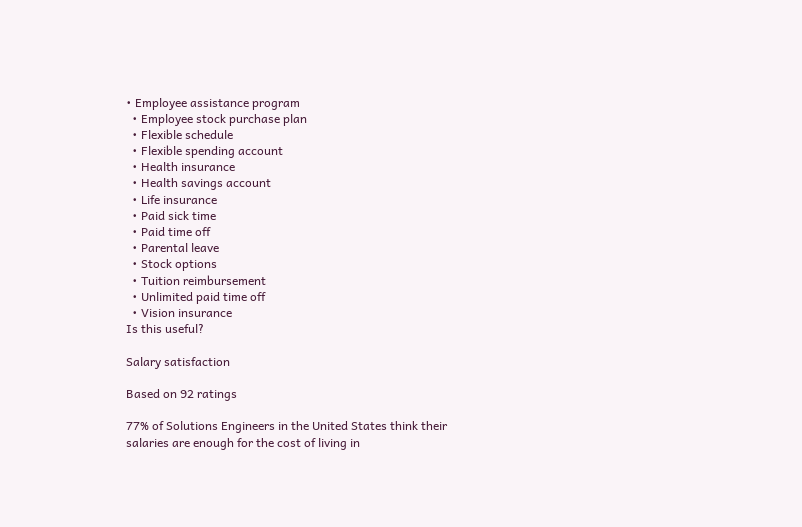• Employee assistance program
  • Employee stock purchase plan
  • Flexible schedule
  • Flexible spending account
  • Health insurance
  • Health savings account
  • Life insurance
  • Paid sick time
  • Paid time off
  • Parental leave
  • Stock options
  • Tuition reimbursement
  • Unlimited paid time off
  • Vision insurance
Is this useful?

Salary satisfaction

Based on 92 ratings

77% of Solutions Engineers in the United States think their salaries are enough for the cost of living in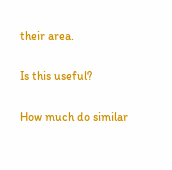their area.

Is this useful?

How much do similar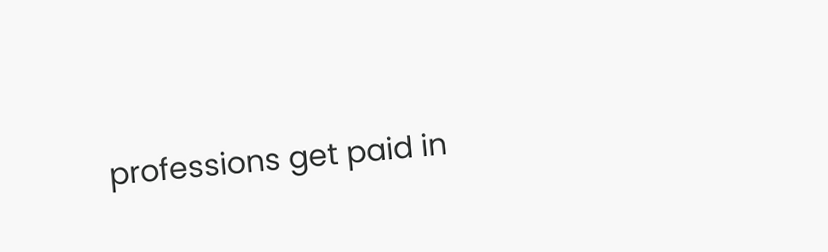professions get paid in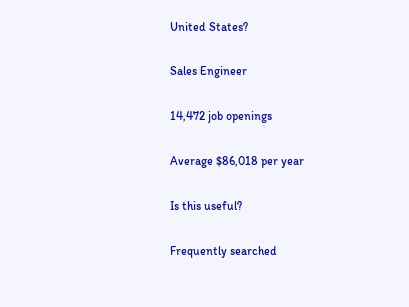United States?

Sales Engineer

14,472 job openings

Average $86,018 per year

Is this useful?

Frequently searched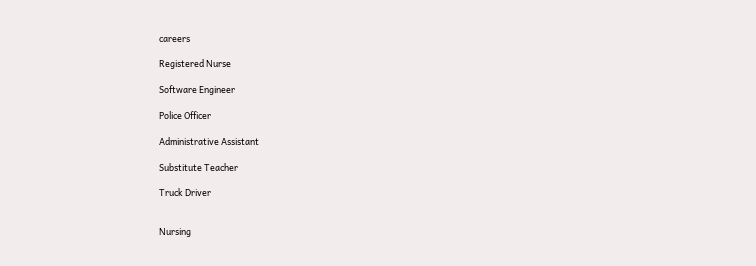careers

Registered Nurse

Software Engineer

Police Officer

Administrative Assistant

Substitute Teacher

Truck Driver


Nursing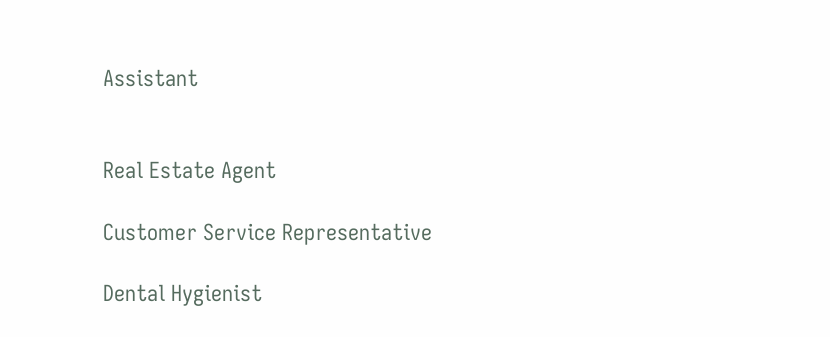Assistant


Real Estate Agent

Customer Service Representative

Dental Hygienist